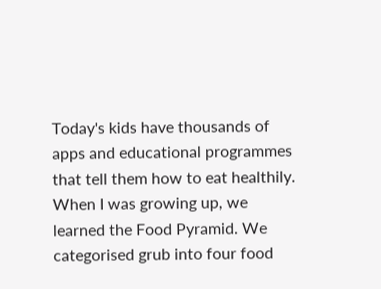Today's kids have thousands of apps and educational programmes that tell them how to eat healthily. When I was growing up, we learned the Food Pyramid. We categorised grub into four food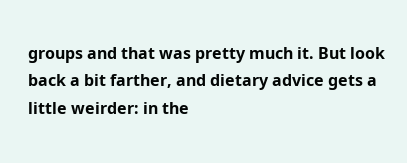groups and that was pretty much it. But look back a bit farther, and dietary advice gets a little weirder: in the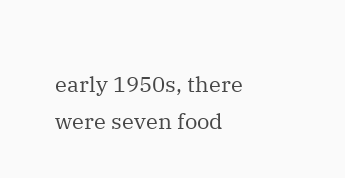early 1950s, there were seven food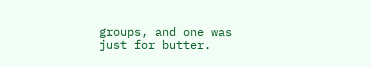groups, and one was just for butter.